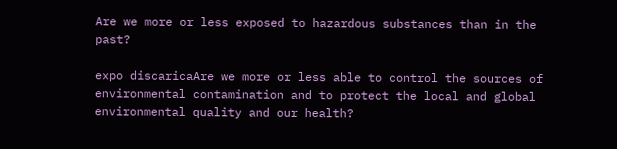Are we more or less exposed to hazardous substances than in the past?

expo discaricaAre we more or less able to control the sources of environmental contamination and to protect the local and global environmental quality and our health?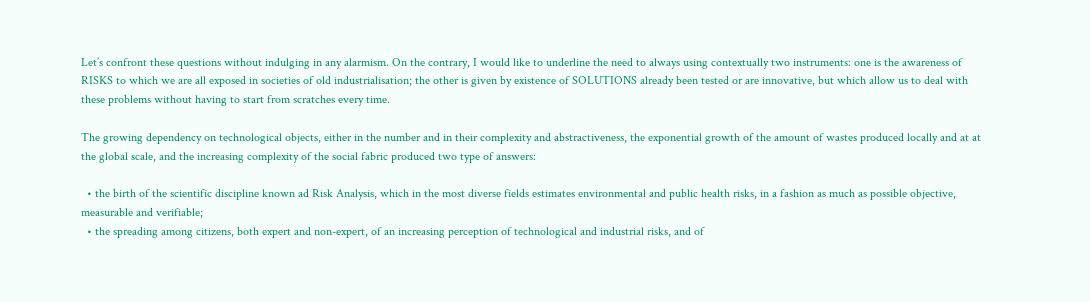Let’s confront these questions without indulging in any alarmism. On the contrary, I would like to underline the need to always using contextually two instruments: one is the awareness of RISKS to which we are all exposed in societies of old industrialisation; the other is given by existence of SOLUTIONS already been tested or are innovative, but which allow us to deal with these problems without having to start from scratches every time.

The growing dependency on technological objects, either in the number and in their complexity and abstractiveness, the exponential growth of the amount of wastes produced locally and at at the global scale, and the increasing complexity of the social fabric produced two type of answers:

  • the birth of the scientific discipline known ad Risk Analysis, which in the most diverse fields estimates environmental and public health risks, in a fashion as much as possible objective, measurable and verifiable;
  • the spreading among citizens, both expert and non-expert, of an increasing perception of technological and industrial risks, and of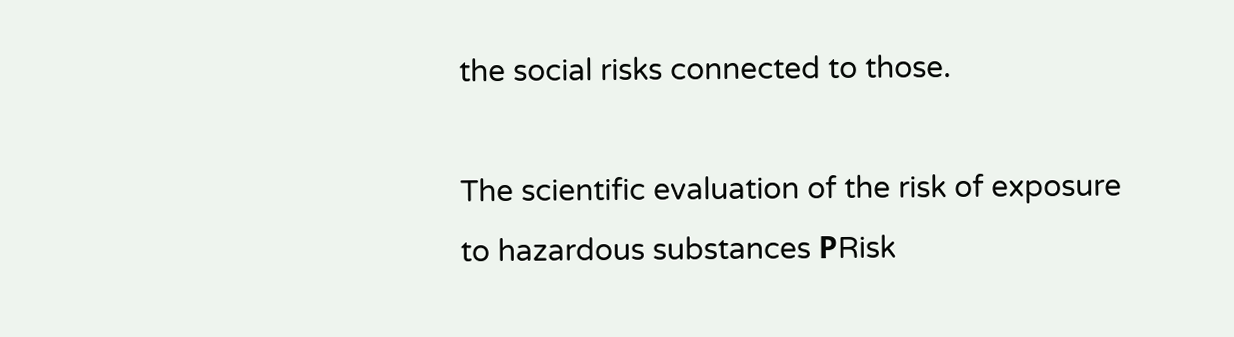the social risks connected to those.

The scientific evaluation of the risk of exposure to hazardous substances РRisk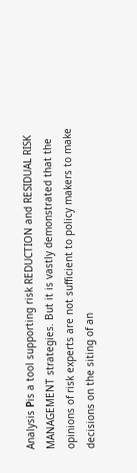Analysis Рis a tool supporting risk REDUCTION and RESIDUAL RISK MANAGEMENT strategies. But it is vastly demonstrated that the opinions of risk experts are not sufficient to policy makers to make decisions on the siting of an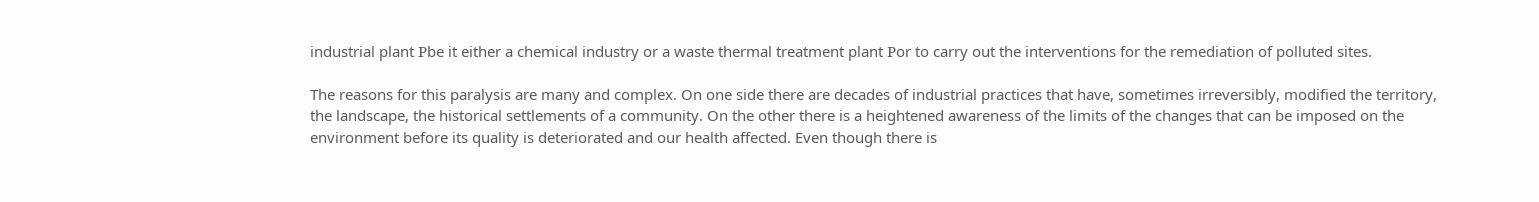industrial plant Рbe it either a chemical industry or a waste thermal treatment plant Рor to carry out the interventions for the remediation of polluted sites.

The reasons for this paralysis are many and complex. On one side there are decades of industrial practices that have, sometimes irreversibly, modified the territory, the landscape, the historical settlements of a community. On the other there is a heightened awareness of the limits of the changes that can be imposed on the environment before its quality is deteriorated and our health affected. Even though there is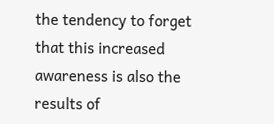the tendency to forget that this increased awareness is also the results of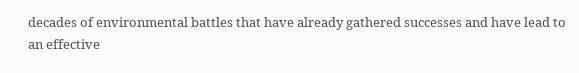decades of environmental battles that have already gathered successes and have lead to an effective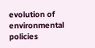evolution of environmental policies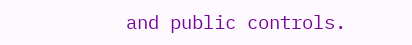and public controls.